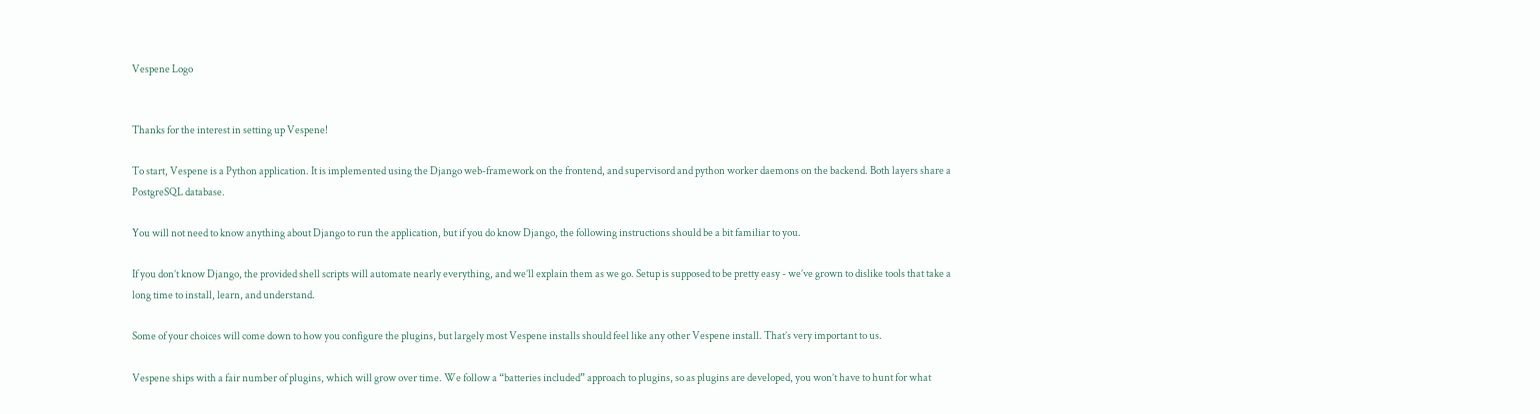Vespene Logo


Thanks for the interest in setting up Vespene!

To start, Vespene is a Python application. It is implemented using the Django web-framework on the frontend, and supervisord and python worker daemons on the backend. Both layers share a PostgreSQL database.

You will not need to know anything about Django to run the application, but if you do know Django, the following instructions should be a bit familiar to you.

If you don’t know Django, the provided shell scripts will automate nearly everything, and we’ll explain them as we go. Setup is supposed to be pretty easy - we’ve grown to dislike tools that take a long time to install, learn, and understand.

Some of your choices will come down to how you configure the plugins, but largely most Vespene installs should feel like any other Vespene install. That’s very important to us.

Vespene ships with a fair number of plugins, which will grow over time. We follow a “batteries included” approach to plugins, so as plugins are developed, you won’t have to hunt for what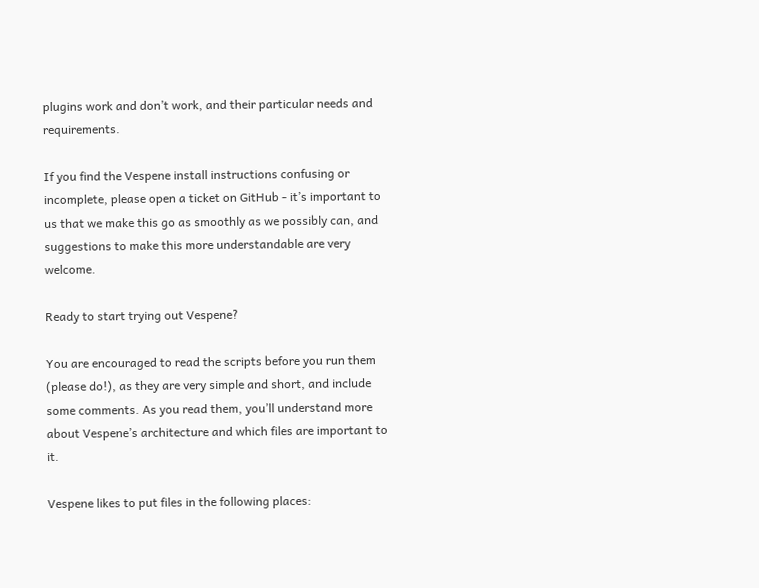plugins work and don’t work, and their particular needs and requirements.

If you find the Vespene install instructions confusing or incomplete, please open a ticket on GitHub - it’s important to us that we make this go as smoothly as we possibly can, and suggestions to make this more understandable are very welcome.

Ready to start trying out Vespene?

You are encouraged to read the scripts before you run them (please do!), as they are very simple and short, and include some comments. As you read them, you’ll understand more about Vespene’s architecture and which files are important to it.

Vespene likes to put files in the following places: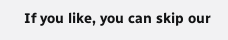If you like, you can skip our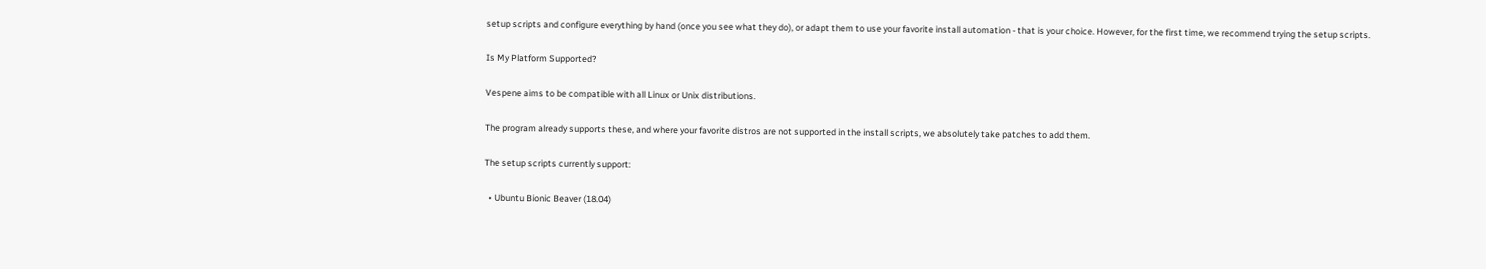setup scripts and configure everything by hand (once you see what they do), or adapt them to use your favorite install automation - that is your choice. However, for the first time, we recommend trying the setup scripts.

Is My Platform Supported?

Vespene aims to be compatible with all Linux or Unix distributions.

The program already supports these, and where your favorite distros are not supported in the install scripts, we absolutely take patches to add them.

The setup scripts currently support:

  • Ubuntu Bionic Beaver (18.04)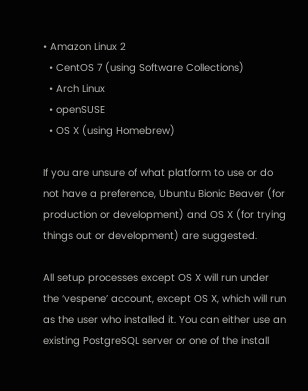• Amazon Linux 2
  • CentOS 7 (using Software Collections)
  • Arch Linux
  • openSUSE
  • OS X (using Homebrew)

If you are unsure of what platform to use or do not have a preference, Ubuntu Bionic Beaver (for production or development) and OS X (for trying things out or development) are suggested.

All setup processes except OS X will run under the ‘vespene’ account, except OS X, which will run as the user who installed it. You can either use an existing PostgreSQL server or one of the install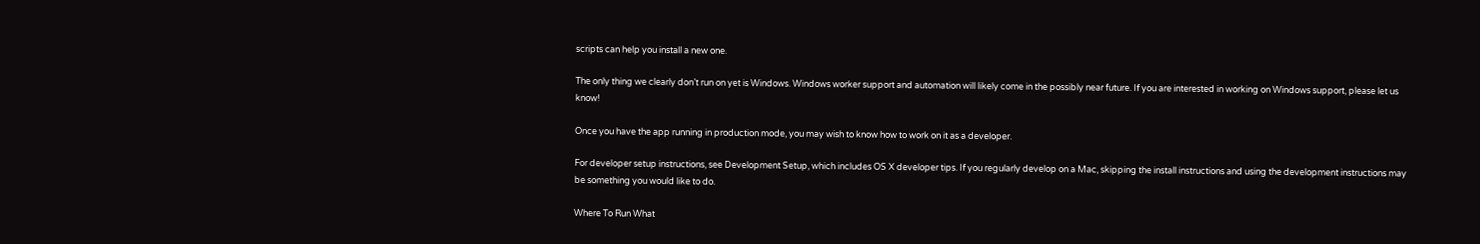scripts can help you install a new one.

The only thing we clearly don’t run on yet is Windows. Windows worker support and automation will likely come in the possibly near future. If you are interested in working on Windows support, please let us know!

Once you have the app running in production mode, you may wish to know how to work on it as a developer.

For developer setup instructions, see Development Setup, which includes OS X developer tips. If you regularly develop on a Mac, skipping the install instructions and using the development instructions may be something you would like to do.

Where To Run What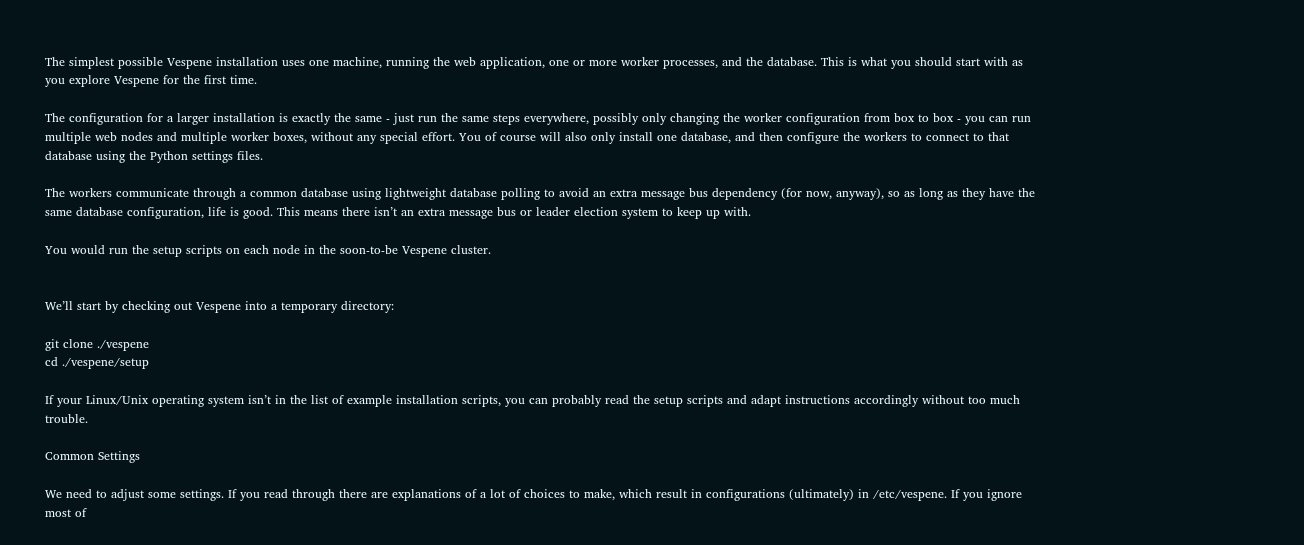The simplest possible Vespene installation uses one machine, running the web application, one or more worker processes, and the database. This is what you should start with as you explore Vespene for the first time.

The configuration for a larger installation is exactly the same - just run the same steps everywhere, possibly only changing the worker configuration from box to box - you can run multiple web nodes and multiple worker boxes, without any special effort. You of course will also only install one database, and then configure the workers to connect to that database using the Python settings files.

The workers communicate through a common database using lightweight database polling to avoid an extra message bus dependency (for now, anyway), so as long as they have the same database configuration, life is good. This means there isn’t an extra message bus or leader election system to keep up with.

You would run the setup scripts on each node in the soon-to-be Vespene cluster.


We’ll start by checking out Vespene into a temporary directory:

git clone ./vespene
cd ./vespene/setup

If your Linux/Unix operating system isn’t in the list of example installation scripts, you can probably read the setup scripts and adapt instructions accordingly without too much trouble.

Common Settings

We need to adjust some settings. If you read through there are explanations of a lot of choices to make, which result in configurations (ultimately) in /etc/vespene. If you ignore most of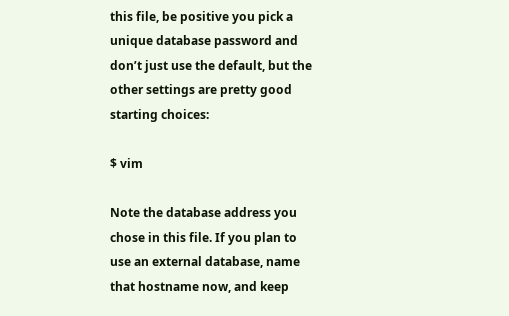this file, be positive you pick a unique database password and don’t just use the default, but the other settings are pretty good starting choices:

$ vim

Note the database address you chose in this file. If you plan to use an external database, name that hostname now, and keep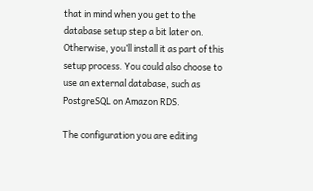that in mind when you get to the database setup step a bit later on. Otherwise, you’ll install it as part of this setup process. You could also choose to use an external database, such as PostgreSQL on Amazon RDS.

The configuration you are editing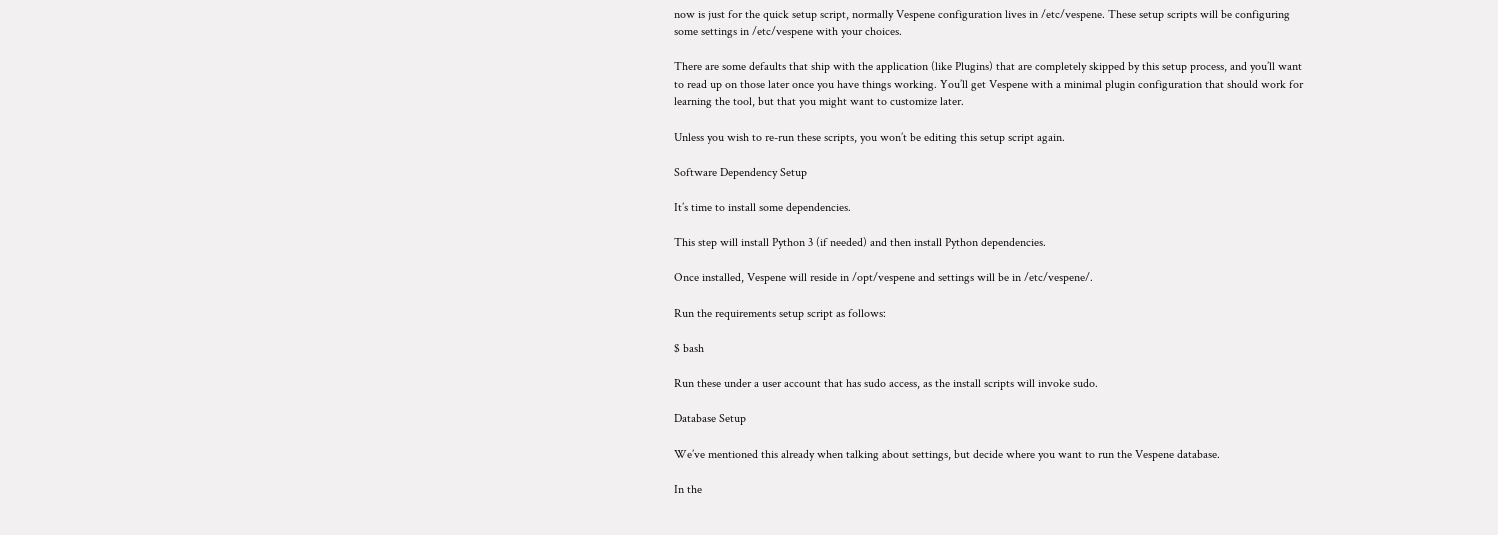now is just for the quick setup script, normally Vespene configuration lives in /etc/vespene. These setup scripts will be configuring some settings in /etc/vespene with your choices.

There are some defaults that ship with the application (like Plugins) that are completely skipped by this setup process, and you’ll want to read up on those later once you have things working. You’ll get Vespene with a minimal plugin configuration that should work for learning the tool, but that you might want to customize later.

Unless you wish to re-run these scripts, you won’t be editing this setup script again.

Software Dependency Setup

It’s time to install some dependencies.

This step will install Python 3 (if needed) and then install Python dependencies.

Once installed, Vespene will reside in /opt/vespene and settings will be in /etc/vespene/.

Run the requirements setup script as follows:

$ bash

Run these under a user account that has sudo access, as the install scripts will invoke sudo.

Database Setup

We’ve mentioned this already when talking about settings, but decide where you want to run the Vespene database.

In the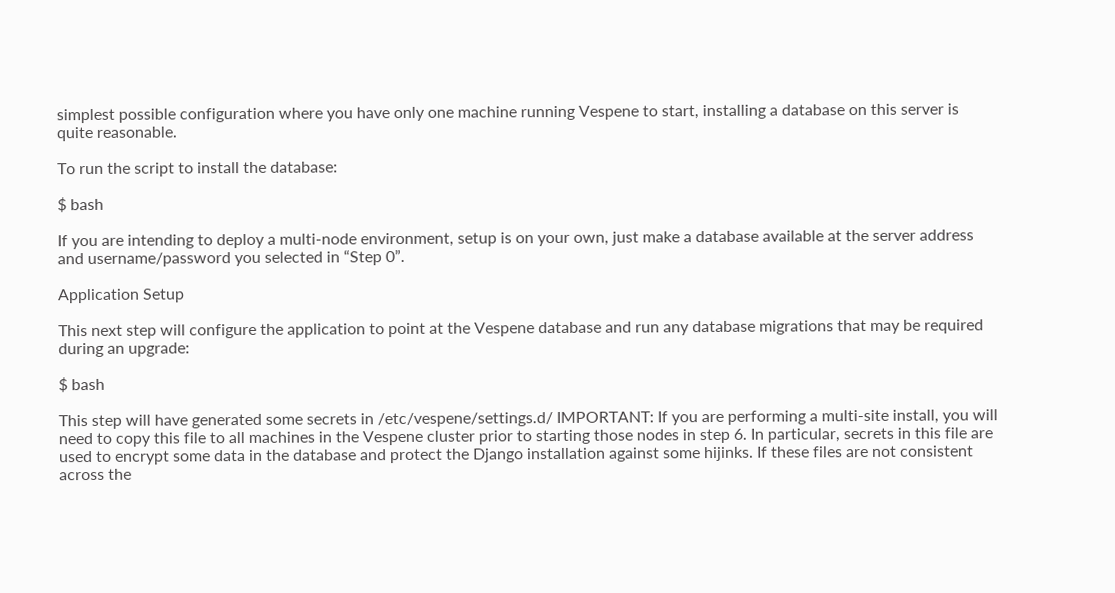simplest possible configuration where you have only one machine running Vespene to start, installing a database on this server is quite reasonable.

To run the script to install the database:

$ bash

If you are intending to deploy a multi-node environment, setup is on your own, just make a database available at the server address and username/password you selected in “Step 0”.

Application Setup

This next step will configure the application to point at the Vespene database and run any database migrations that may be required during an upgrade:

$ bash

This step will have generated some secrets in /etc/vespene/settings.d/ IMPORTANT: If you are performing a multi-site install, you will need to copy this file to all machines in the Vespene cluster prior to starting those nodes in step 6. In particular, secrets in this file are used to encrypt some data in the database and protect the Django installation against some hijinks. If these files are not consistent across the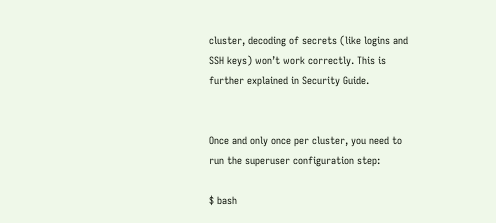cluster, decoding of secrets (like logins and SSH keys) won’t work correctly. This is further explained in Security Guide.


Once and only once per cluster, you need to run the superuser configuration step:

$ bash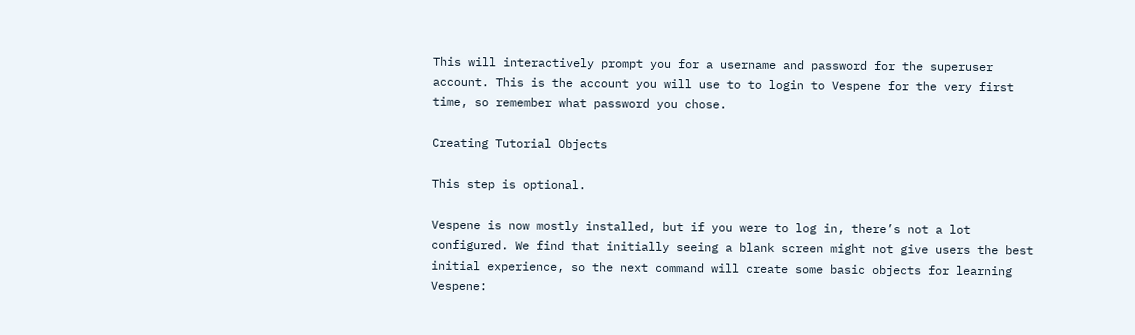This will interactively prompt you for a username and password for the superuser account. This is the account you will use to to login to Vespene for the very first time, so remember what password you chose.

Creating Tutorial Objects

This step is optional.

Vespene is now mostly installed, but if you were to log in, there’s not a lot configured. We find that initially seeing a blank screen might not give users the best initial experience, so the next command will create some basic objects for learning Vespene: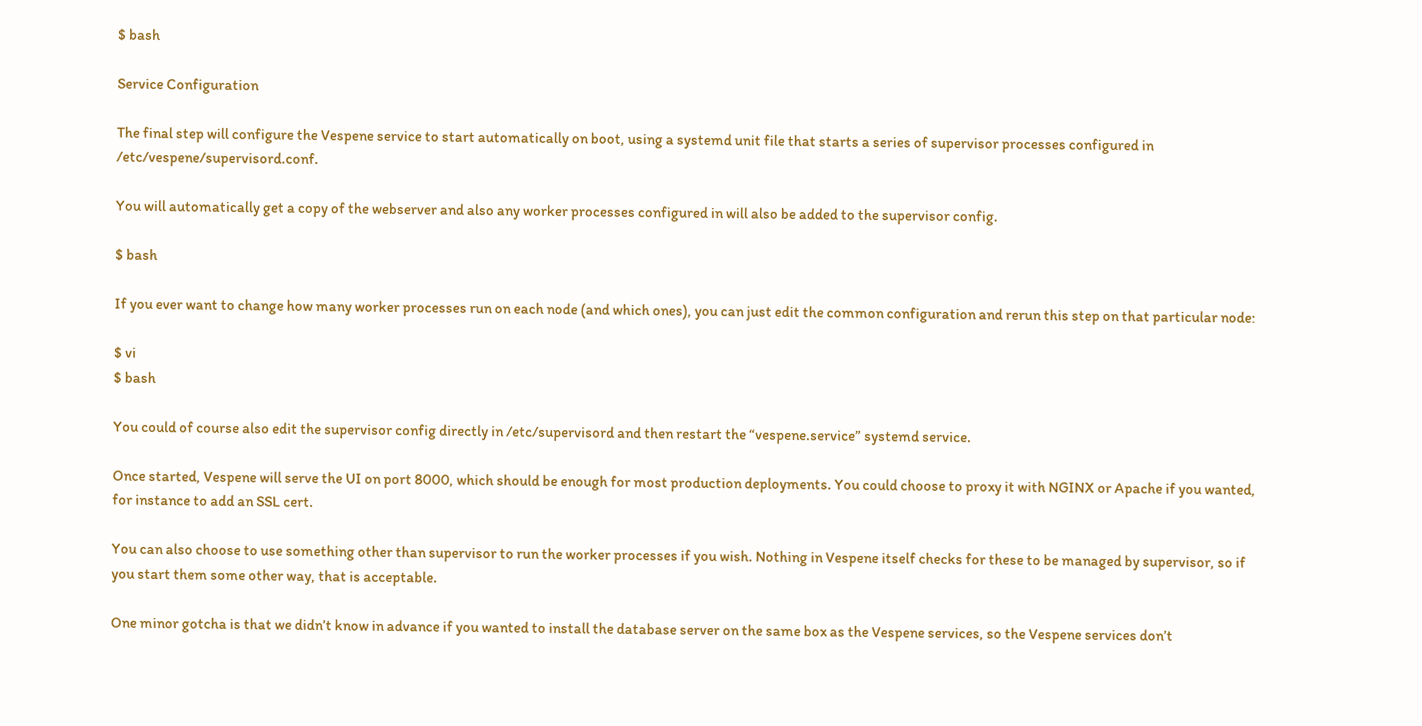$ bash

Service Configuration

The final step will configure the Vespene service to start automatically on boot, using a systemd unit file that starts a series of supervisor processes configured in /etc/vespene/supervisord.conf.

You will automatically get a copy of the webserver and also any worker processes configured in will also be added to the supervisor config.

$ bash

If you ever want to change how many worker processes run on each node (and which ones), you can just edit the common configuration and rerun this step on that particular node:

$ vi
$ bash

You could of course also edit the supervisor config directly in /etc/supervisord and then restart the “vespene.service” systemd service.

Once started, Vespene will serve the UI on port 8000, which should be enough for most production deployments. You could choose to proxy it with NGINX or Apache if you wanted, for instance to add an SSL cert.

You can also choose to use something other than supervisor to run the worker processes if you wish. Nothing in Vespene itself checks for these to be managed by supervisor, so if you start them some other way, that is acceptable.

One minor gotcha is that we didn’t know in advance if you wanted to install the database server on the same box as the Vespene services, so the Vespene services don’t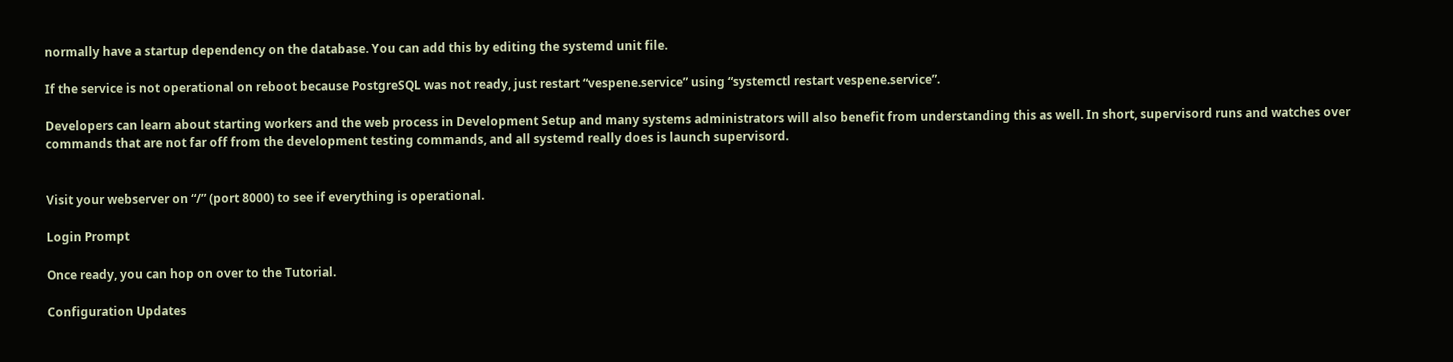normally have a startup dependency on the database. You can add this by editing the systemd unit file.

If the service is not operational on reboot because PostgreSQL was not ready, just restart “vespene.service” using “systemctl restart vespene.service”.

Developers can learn about starting workers and the web process in Development Setup and many systems administrators will also benefit from understanding this as well. In short, supervisord runs and watches over commands that are not far off from the development testing commands, and all systemd really does is launch supervisord.


Visit your webserver on “/” (port 8000) to see if everything is operational.

Login Prompt

Once ready, you can hop on over to the Tutorial.

Configuration Updates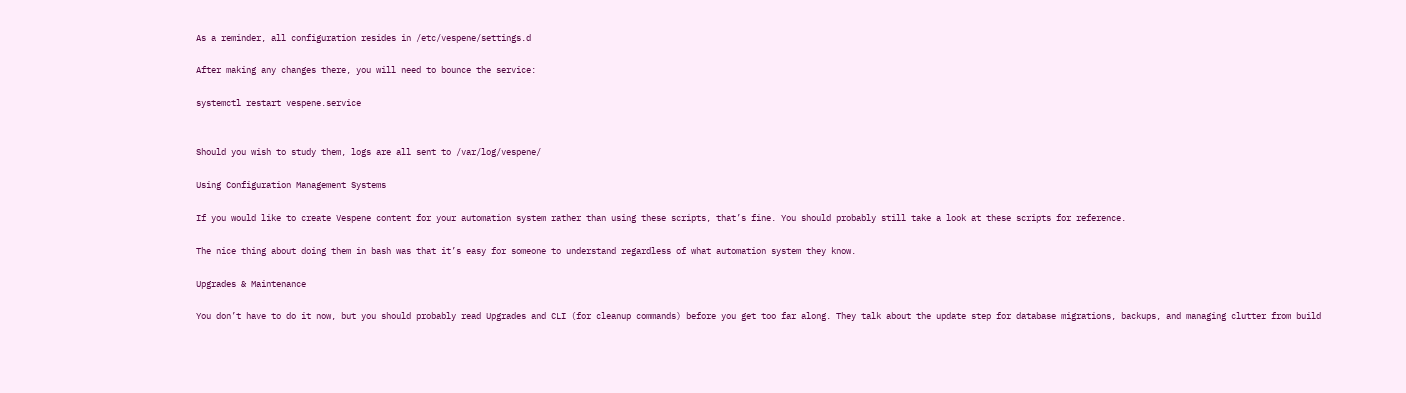As a reminder, all configuration resides in /etc/vespene/settings.d

After making any changes there, you will need to bounce the service:

systemctl restart vespene.service


Should you wish to study them, logs are all sent to /var/log/vespene/

Using Configuration Management Systems

If you would like to create Vespene content for your automation system rather than using these scripts, that’s fine. You should probably still take a look at these scripts for reference.

The nice thing about doing them in bash was that it’s easy for someone to understand regardless of what automation system they know.

Upgrades & Maintenance

You don’t have to do it now, but you should probably read Upgrades and CLI (for cleanup commands) before you get too far along. They talk about the update step for database migrations, backups, and managing clutter from build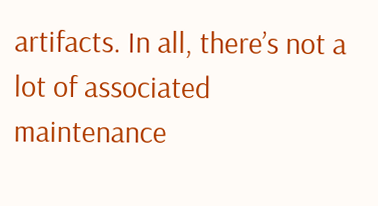artifacts. In all, there’s not a lot of associated maintenance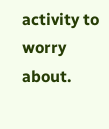activity to worry about.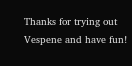Thanks for trying out Vespene and have fun!